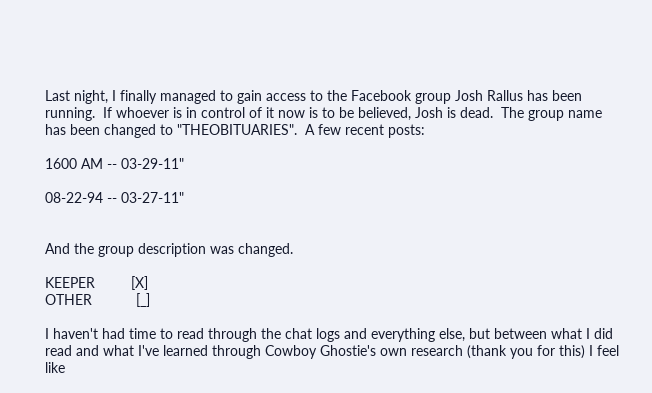Last night, I finally managed to gain access to the Facebook group Josh Rallus has been running.  If whoever is in control of it now is to be believed, Josh is dead.  The group name has been changed to "THEOBITUARIES".  A few recent posts:

1600 AM -- 03-29-11"

08-22-94 -- 03-27-11"


And the group description was changed.

KEEPER         [X]
OTHER           [_]

I haven't had time to read through the chat logs and everything else, but between what I did read and what I've learned through Cowboy Ghostie's own research (thank you for this) I feel like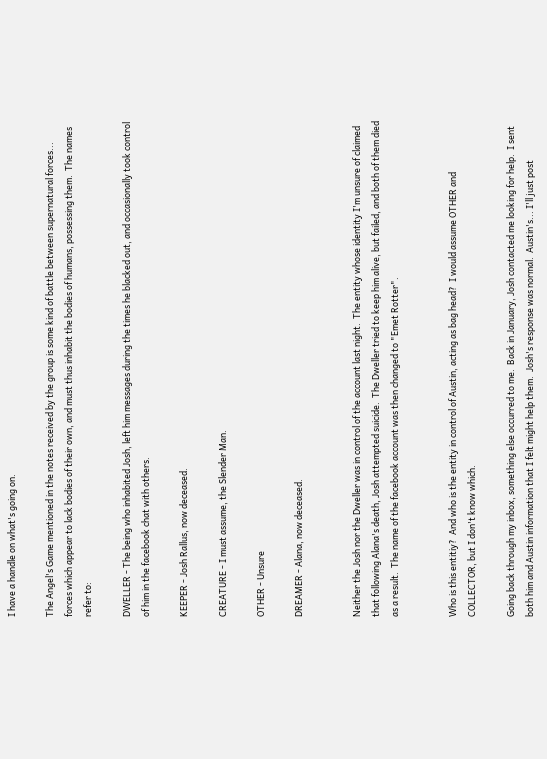I have a handle on what's going on.

The Angel's Game mentioned in the notes received by the group is some kind of battle between supernatural forces... forces which appear to lack bodies of their own, and must thus inhabit the bodies of humans, possessing them.  The names refer to:

DWELLER - The being who inhabited Josh, left him messages during the times he blacked out, and occasionally took control of him in the facebook chat with others.

KEEPER - Josh Rallus, now deceased.

CREATURE - I must assume, the Slender Man.

OTHER - Unsure

DREAMER - Alana, now deceased.


Neither the Josh nor the Dweller was in control of the account last night.  The entity whose identity I'm unsure of claimed that following Alana's death, Josh attempted suicide.  The Dweller tried to keep him alive, but failed, and both of them died as a result.  The name of the facebook account was then changed to "Emet Rotter".


Who is this entitiy?  And who is the entity in control of Austin, acting as bag head?  I would assume OTHER and COLLECTOR, but I don't know which.

Going back through my inbox, something else occurred to me.  Back in January, Josh contacted me looking for help.  I sent both him and Austin information that I felt might help them.  Josh's response was normal.  Austin's... I'll just post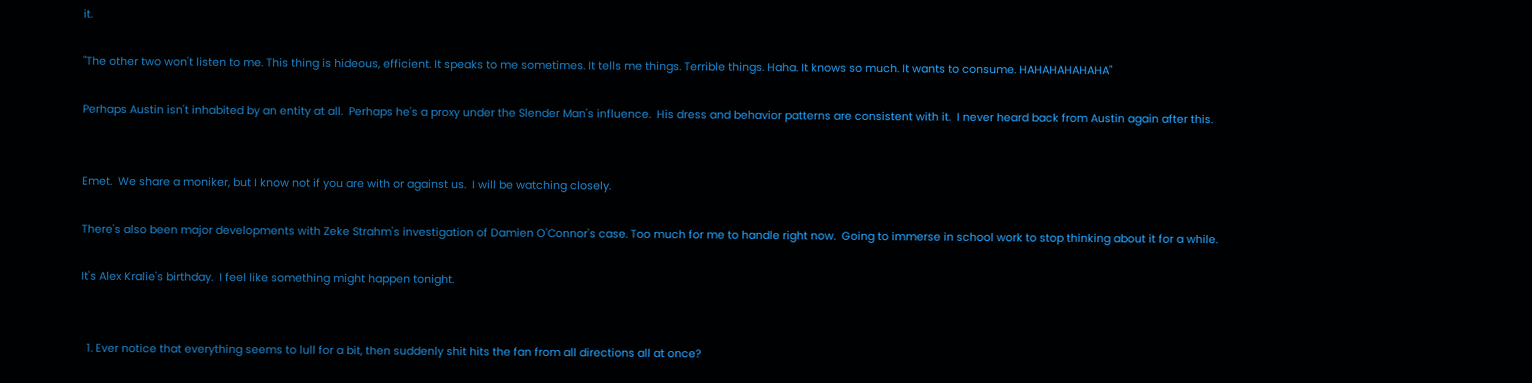it.

"The other two won't listen to me. This thing is hideous, efficient. It speaks to me sometimes. It tells me things. Terrible things. Haha. It knows so much. It wants to consume. HAHAHAHAHAHA"

Perhaps Austin isn't inhabited by an entity at all.  Perhaps he's a proxy under the Slender Man's influence.  His dress and behavior patterns are consistent with it.  I never heard back from Austin again after this.


Emet.  We share a moniker, but I know not if you are with or against us.  I will be watching closely.

There's also been major developments with Zeke Strahm's investigation of Damien O'Connor's case. Too much for me to handle right now.  Going to immerse in school work to stop thinking about it for a while.

It's Alex Kralie's birthday.  I feel like something might happen tonight.


  1. Ever notice that everything seems to lull for a bit, then suddenly shit hits the fan from all directions all at once?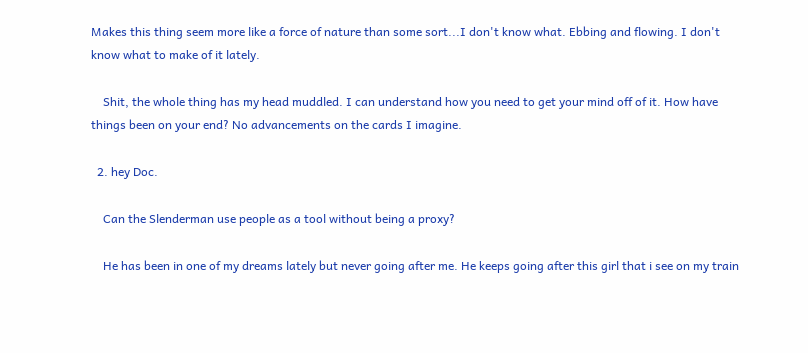Makes this thing seem more like a force of nature than some sort...I don't know what. Ebbing and flowing. I don't know what to make of it lately.

    Shit, the whole thing has my head muddled. I can understand how you need to get your mind off of it. How have things been on your end? No advancements on the cards I imagine.

  2. hey Doc.

    Can the Slenderman use people as a tool without being a proxy?

    He has been in one of my dreams lately but never going after me. He keeps going after this girl that i see on my train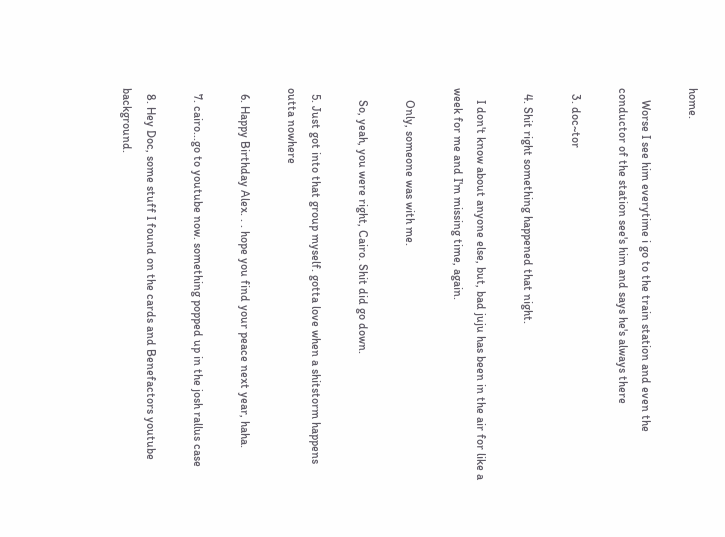home.

    Worse I see him everytime i go to the train station and even the conductor of the station see's him and says he's always there

  3. doc~tor

  4. Shit right something happened that night.

    I don't know about anyone else, but, bad juju has been in the air for like a week for me and I'm missing time, again.

    Only, someone was with me.

    So, yeah, you were right, Cairo. Shit did go down.

  5. Just got into that group myself. gotta love when a shitstorm happens outta nowhere

  6. Happy Birthday Alex. . . hope you find your peace next year, haha.

  7. cairo...go to youtube now. something popped up in the josh rallus case

  8. Hey Doc, some stuff I found on the cards and Benefactors youtube background.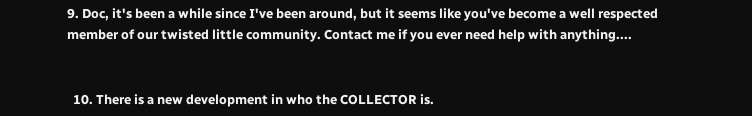9. Doc, it's been a while since I've been around, but it seems like you've become a well respected member of our twisted little community. Contact me if you ever need help with anything....


  10. There is a new development in who the COLLECTOR is.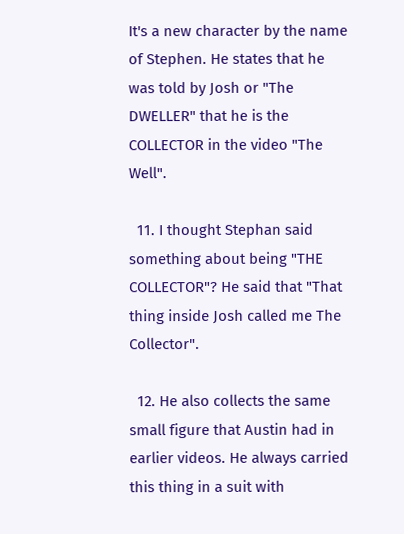It's a new character by the name of Stephen. He states that he was told by Josh or "The DWELLER" that he is the COLLECTOR in the video "The Well".

  11. I thought Stephan said something about being "THE COLLECTOR"? He said that "That thing inside Josh called me The Collector".

  12. He also collects the same small figure that Austin had in earlier videos. He always carried this thing in a suit with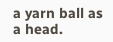a yarn ball as a head.